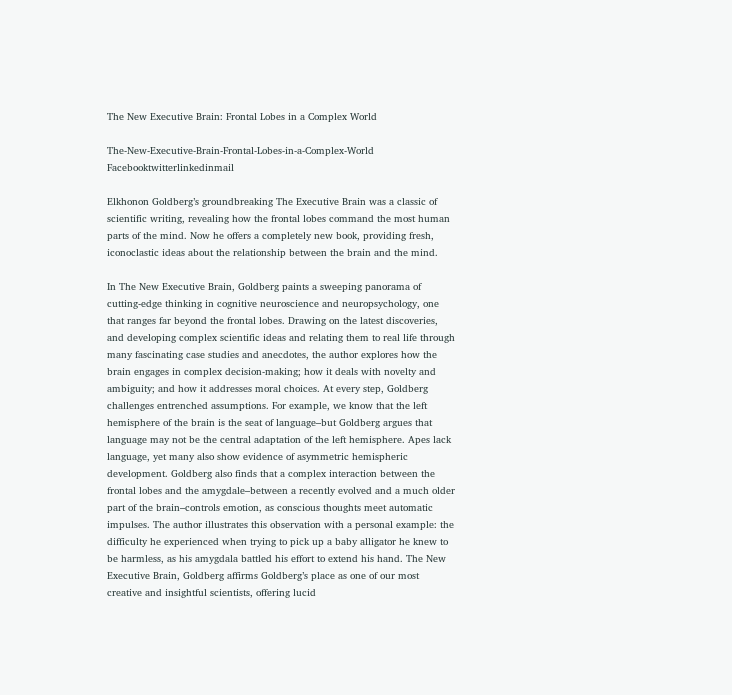The New Executive Brain: Frontal Lobes in a Complex World

The-New-Executive-Brain-Frontal-Lobes-in-a-Complex-World Facebooktwitterlinkedinmail

Elkhonon Goldberg’s groundbreaking The Executive Brain was a classic of scientific writing, revealing how the frontal lobes command the most human parts of the mind. Now he offers a completely new book, providing fresh, iconoclastic ideas about the relationship between the brain and the mind.

In The New Executive Brain, Goldberg paints a sweeping panorama of cutting-edge thinking in cognitive neuroscience and neuropsychology, one that ranges far beyond the frontal lobes. Drawing on the latest discoveries, and developing complex scientific ideas and relating them to real life through many fascinating case studies and anecdotes, the author explores how the brain engages in complex decision-making; how it deals with novelty and ambiguity; and how it addresses moral choices. At every step, Goldberg challenges entrenched assumptions. For example, we know that the left hemisphere of the brain is the seat of language–but Goldberg argues that language may not be the central adaptation of the left hemisphere. Apes lack language, yet many also show evidence of asymmetric hemispheric development. Goldberg also finds that a complex interaction between the frontal lobes and the amygdale–between a recently evolved and a much older part of the brain–controls emotion, as conscious thoughts meet automatic impulses. The author illustrates this observation with a personal example: the difficulty he experienced when trying to pick up a baby alligator he knew to be harmless, as his amygdala battled his effort to extend his hand. The New Executive Brain, Goldberg affirms Goldberg’s place as one of our most creative and insightful scientists, offering lucid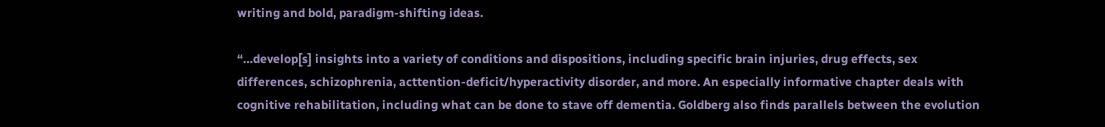writing and bold, paradigm-shifting ideas.

“…develop[s] insights into a variety of conditions and dispositions, including specific brain injuries, drug effects, sex differences, schizophrenia, acttention-deficit/hyperactivity disorder, and more. An especially informative chapter deals with cognitive rehabilitation, including what can be done to stave off dementia. Goldberg also finds parallels between the evolution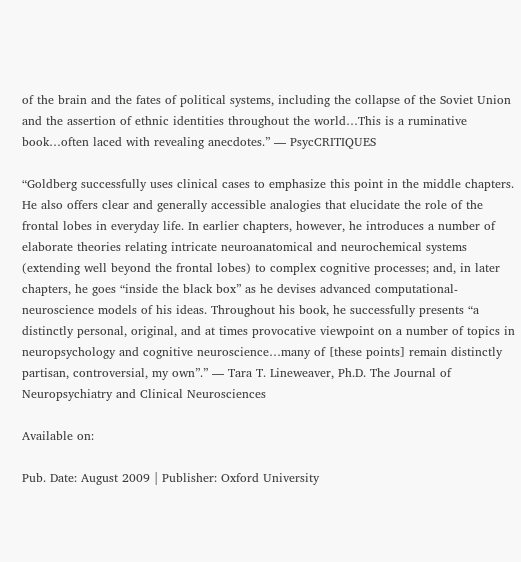of the brain and the fates of political systems, including the collapse of the Soviet Union and the assertion of ethnic identities throughout the world…This is a ruminative book…often laced with revealing anecdotes.” — PsycCRITIQUES

“Goldberg successfully uses clinical cases to emphasize this point in the middle chapters. He also offers clear and generally accessible analogies that elucidate the role of the frontal lobes in everyday life. In earlier chapters, however, he introduces a number of elaborate theories relating intricate neuroanatomical and neurochemical systems (extending well beyond the frontal lobes) to complex cognitive processes; and, in later chapters, he goes “inside the black box” as he devises advanced computational-neuroscience models of his ideas. Throughout his book, he successfully presents “a distinctly personal, original, and at times provocative viewpoint on a number of topics in neuropsychology and cognitive neuroscience…many of [these points] remain distinctly partisan, controversial, my own”.” — Tara T. Lineweaver, Ph.D. The Journal of Neuropsychiatry and Clinical Neurosciences

Available on:

Pub. Date: August 2009 | Publisher: Oxford University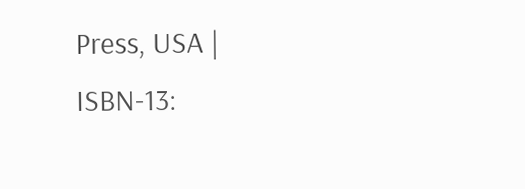Press, USA | ISBN-13: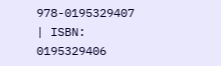978-0195329407 | ISBN: 0195329406